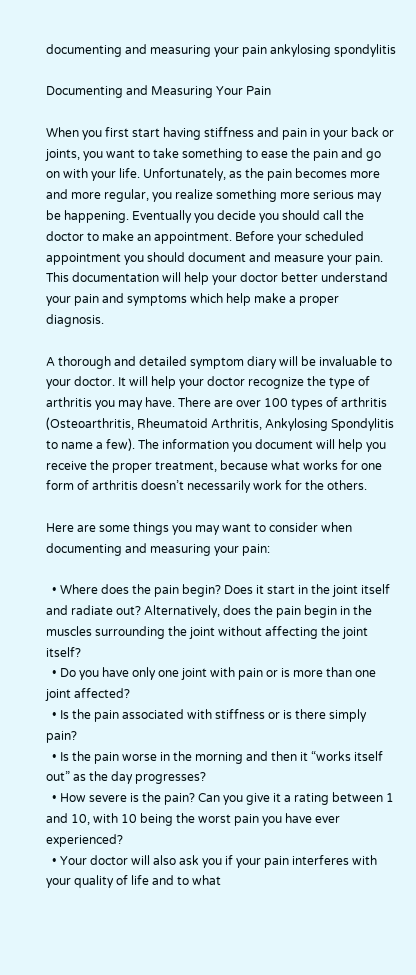documenting and measuring your pain ankylosing spondylitis

Documenting and Measuring Your Pain

When you first start having stiffness and pain in your back or joints, you want to take something to ease the pain and go on with your life. Unfortunately, as the pain becomes more and more regular, you realize something more serious may be happening. Eventually you decide you should call the doctor to make an appointment. Before your scheduled appointment you should document and measure your pain. This documentation will help your doctor better understand your pain and symptoms which help make a proper diagnosis.

A thorough and detailed symptom diary will be invaluable to your doctor. It will help your doctor recognize the type of arthritis you may have. There are over 100 types of arthritis (Osteoarthritis, Rheumatoid Arthritis, Ankylosing Spondylitis to name a few). The information you document will help you receive the proper treatment, because what works for one form of arthritis doesn’t necessarily work for the others.

Here are some things you may want to consider when documenting and measuring your pain:

  • Where does the pain begin? Does it start in the joint itself and radiate out? Alternatively, does the pain begin in the muscles surrounding the joint without affecting the joint itself?
  • Do you have only one joint with pain or is more than one joint affected?
  • Is the pain associated with stiffness or is there simply pain?
  • Is the pain worse in the morning and then it “works itself out” as the day progresses?
  • How severe is the pain? Can you give it a rating between 1 and 10, with 10 being the worst pain you have ever experienced?
  • Your doctor will also ask you if your pain interferes with your quality of life and to what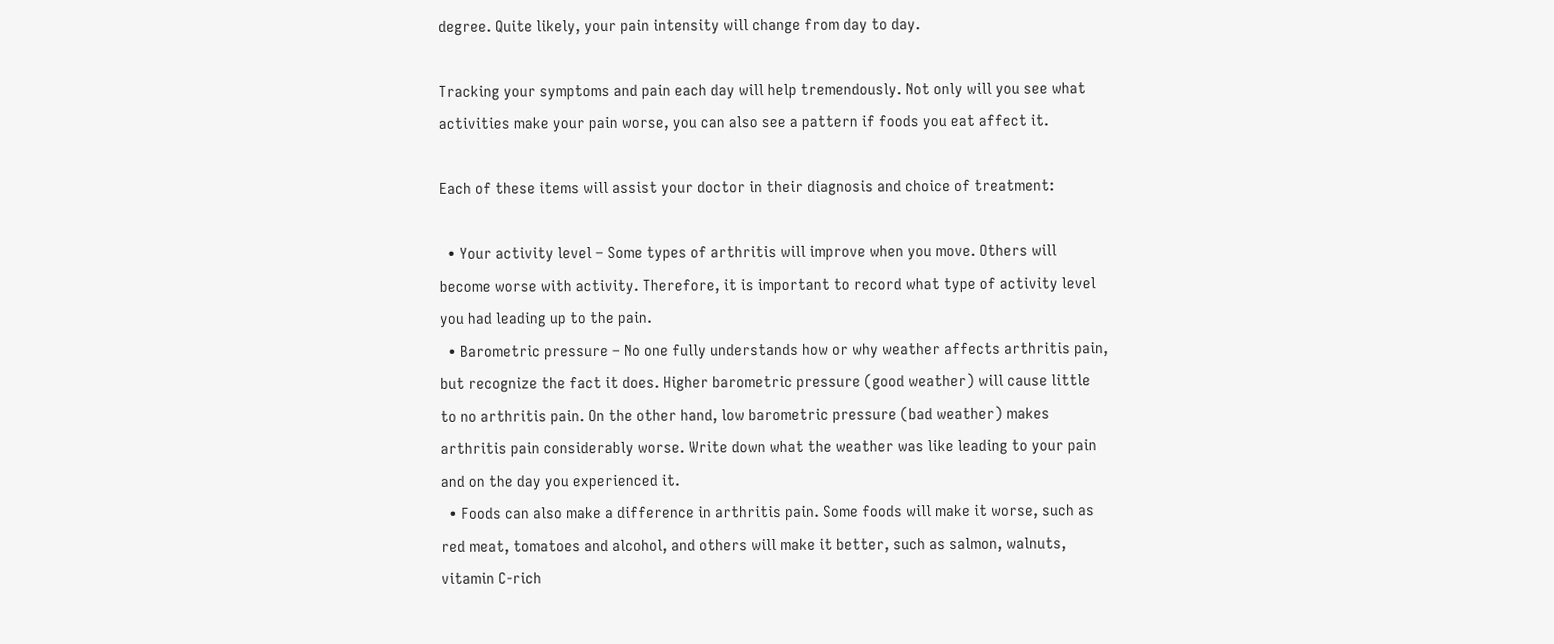degree. Quite likely, your pain intensity will change from day to day.

Tracking your symptoms and pain each day will help tremendously. Not only will you see what activities make your pain worse, you can also see a pattern if foods you eat affect it.

Each of these items will assist your doctor in their diagnosis and choice of treatment:

  • Your activity level – Some types of arthritis will improve when you move. Others will become worse with activity. Therefore, it is important to record what type of activity level you had leading up to the pain.
  • Barometric pressure – No one fully understands how or why weather affects arthritis pain, but recognize the fact it does. Higher barometric pressure (good weather) will cause little to no arthritis pain. On the other hand, low barometric pressure (bad weather) makes arthritis pain considerably worse. Write down what the weather was like leading to your pain and on the day you experienced it.
  • Foods can also make a difference in arthritis pain. Some foods will make it worse, such as red meat, tomatoes and alcohol, and others will make it better, such as salmon, walnuts, vitamin C-rich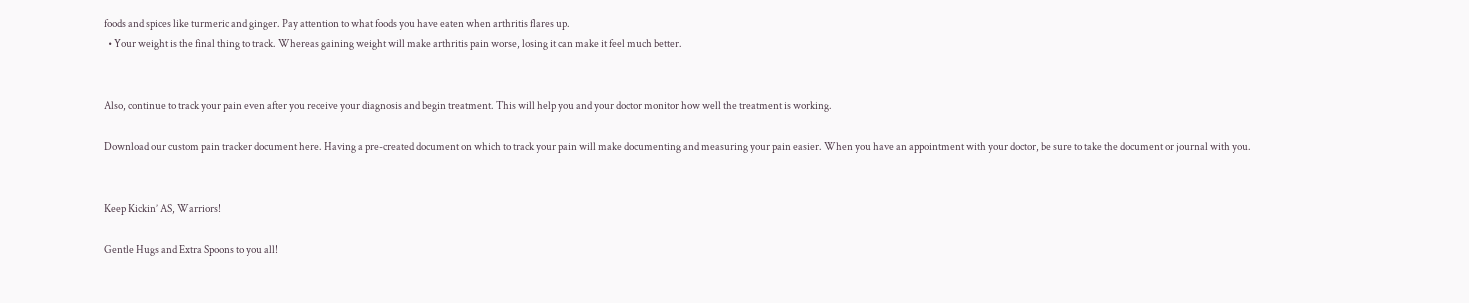foods and spices like turmeric and ginger. Pay attention to what foods you have eaten when arthritis flares up.
  • Your weight is the final thing to track. Whereas gaining weight will make arthritis pain worse, losing it can make it feel much better.


Also, continue to track your pain even after you receive your diagnosis and begin treatment. This will help you and your doctor monitor how well the treatment is working.

Download our custom pain tracker document here. Having a pre-created document on which to track your pain will make documenting and measuring your pain easier. When you have an appointment with your doctor, be sure to take the document or journal with you.


Keep Kickin’ AS, Warriors!

Gentle Hugs and Extra Spoons to you all!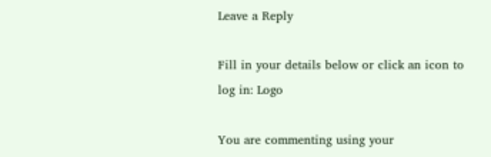Leave a Reply

Fill in your details below or click an icon to log in: Logo

You are commenting using your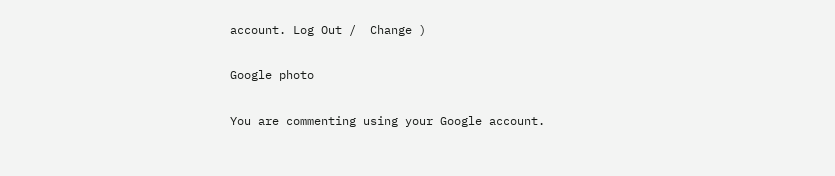account. Log Out /  Change )

Google photo

You are commenting using your Google account.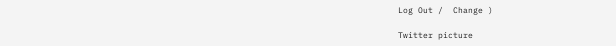Log Out /  Change )

Twitter picture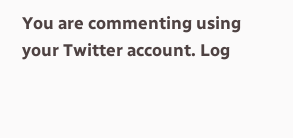You are commenting using your Twitter account. Log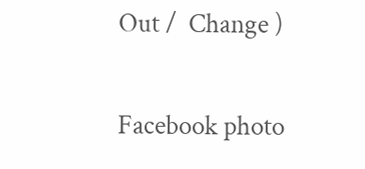Out /  Change )

Facebook photo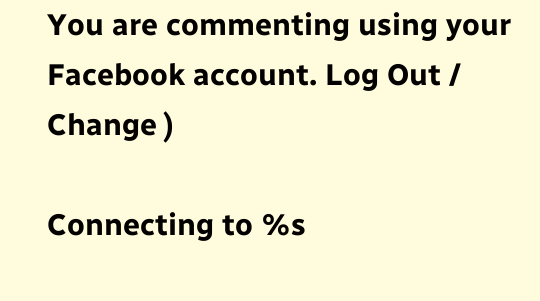You are commenting using your Facebook account. Log Out /  Change )

Connecting to %s